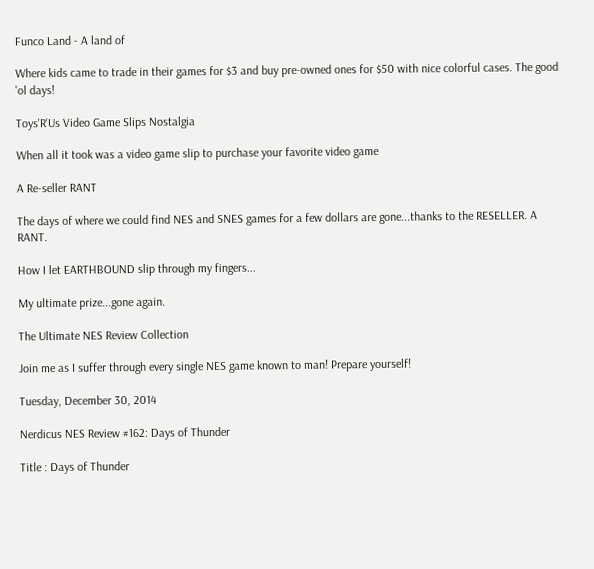Funco Land - A land of

Where kids came to trade in their games for $3 and buy pre-owned ones for $50 with nice colorful cases. The good 'ol days!

Toys'R'Us Video Game Slips Nostalgia

When all it took was a video game slip to purchase your favorite video game

A Re-seller RANT

The days of where we could find NES and SNES games for a few dollars are gone...thanks to the RESELLER. A RANT.

How I let EARTHBOUND slip through my fingers...

My ultimate prize...gone again.

The Ultimate NES Review Collection

Join me as I suffer through every single NES game known to man! Prepare yourself!

Tuesday, December 30, 2014

Nerdicus NES Review #162: Days of Thunder

Title : Days of Thunder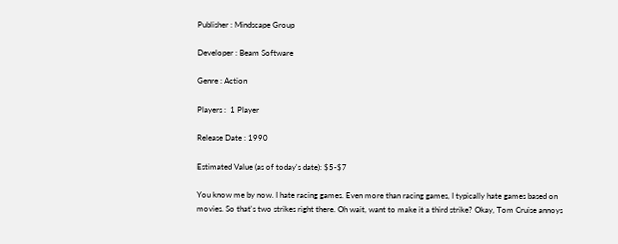Publisher : Mindscape Group

Developer : Beam Software

Genre : Action

Players :  1 Player

Release Date : 1990

Estimated Value (as of today's date): $5-$7

You know me by now. I hate racing games. Even more than racing games, I typically hate games based on movies. So that's two strikes right there. Oh wait, want to make it a third strike? Okay, Tom Cruise annoys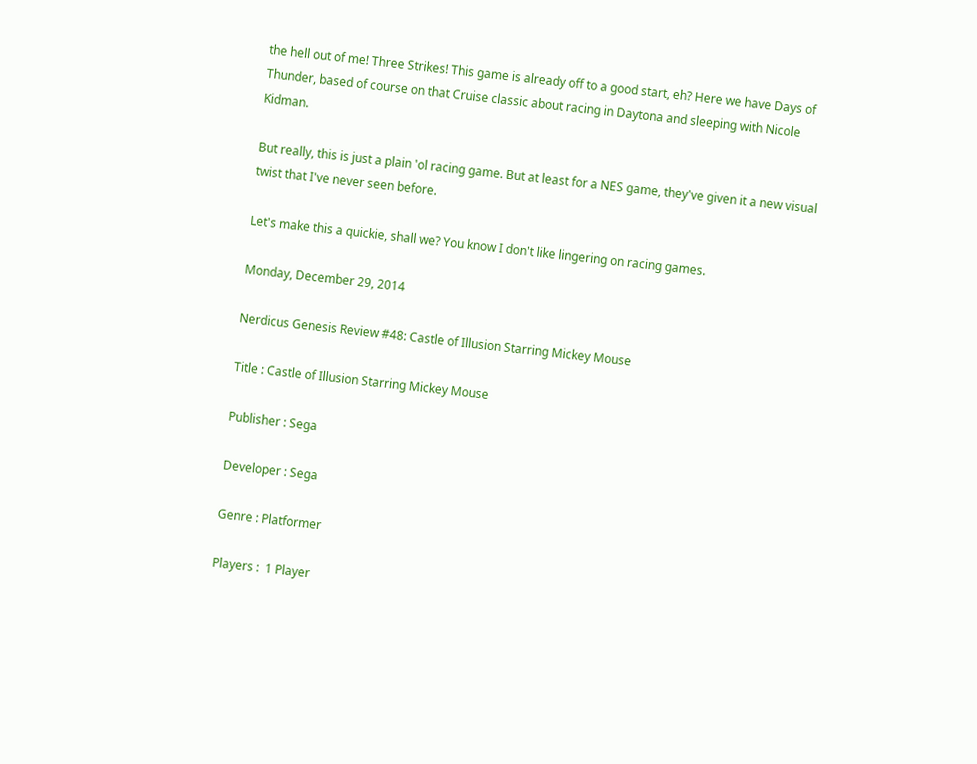the hell out of me! Three Strikes! This game is already off to a good start, eh? Here we have Days of Thunder, based of course on that Cruise classic about racing in Daytona and sleeping with Nicole Kidman.

But really, this is just a plain 'ol racing game. But at least for a NES game, they've given it a new visual twist that I've never seen before.

Let's make this a quickie, shall we? You know I don't like lingering on racing games.

Monday, December 29, 2014

Nerdicus Genesis Review #48: Castle of Illusion Starring Mickey Mouse

Title : Castle of Illusion Starring Mickey Mouse

Publisher : Sega

Developer : Sega

Genre : Platformer

Players :  1 Player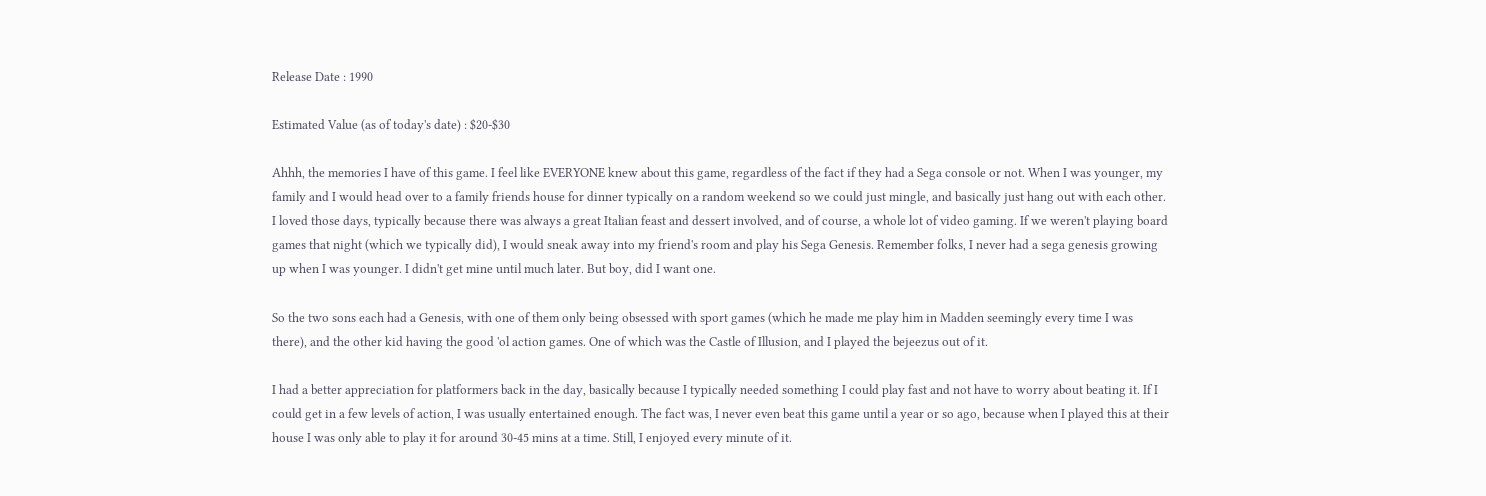Release Date : 1990

Estimated Value (as of today's date) : $20-$30

Ahhh, the memories I have of this game. I feel like EVERYONE knew about this game, regardless of the fact if they had a Sega console or not. When I was younger, my family and I would head over to a family friends house for dinner typically on a random weekend so we could just mingle, and basically just hang out with each other. I loved those days, typically because there was always a great Italian feast and dessert involved, and of course, a whole lot of video gaming. If we weren't playing board games that night (which we typically did), I would sneak away into my friend's room and play his Sega Genesis. Remember folks, I never had a sega genesis growing up when I was younger. I didn't get mine until much later. But boy, did I want one.

So the two sons each had a Genesis, with one of them only being obsessed with sport games (which he made me play him in Madden seemingly every time I was there), and the other kid having the good 'ol action games. One of which was the Castle of Illusion, and I played the bejeezus out of it.

I had a better appreciation for platformers back in the day, basically because I typically needed something I could play fast and not have to worry about beating it. If I could get in a few levels of action, I was usually entertained enough. The fact was, I never even beat this game until a year or so ago, because when I played this at their house I was only able to play it for around 30-45 mins at a time. Still, I enjoyed every minute of it.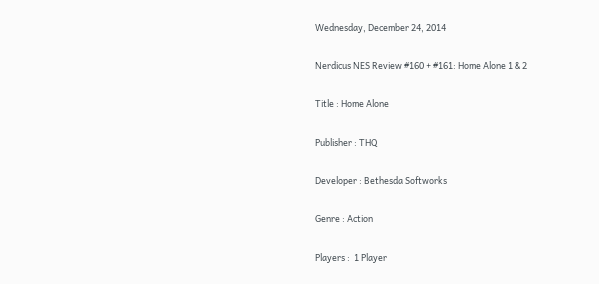Wednesday, December 24, 2014

Nerdicus NES Review #160 + #161: Home Alone 1 & 2

Title : Home Alone

Publisher : THQ

Developer : Bethesda Softworks

Genre : Action

Players :  1 Player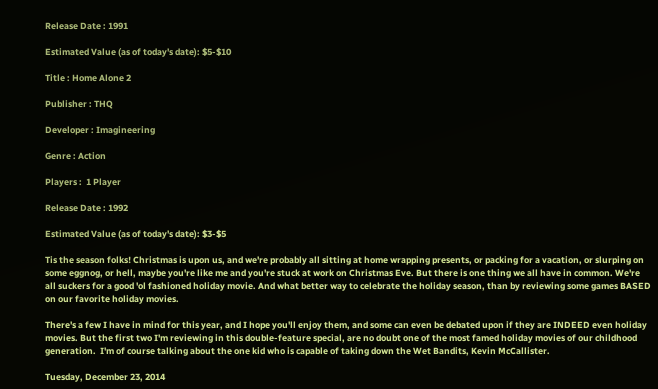Release Date : 1991

Estimated Value (as of today's date): $5-$10

Title : Home Alone 2

Publisher : THQ

Developer : Imagineering

Genre : Action

Players :  1 Player

Release Date : 1992

Estimated Value (as of today's date): $3-$5

Tis the season folks! Christmas is upon us, and we're probably all sitting at home wrapping presents, or packing for a vacation, or slurping on some eggnog, or hell, maybe you're like me and you're stuck at work on Christmas Eve. But there is one thing we all have in common. We're all suckers for a good 'ol fashioned holiday movie. And what better way to celebrate the holiday season, than by reviewing some games BASED on our favorite holiday movies.

There's a few I have in mind for this year, and I hope you'll enjoy them, and some can even be debated upon if they are INDEED even holiday movies. But the first two I'm reviewing in this double-feature special, are no doubt one of the most famed holiday movies of our childhood generation.  I'm of course talking about the one kid who is capable of taking down the Wet Bandits, Kevin McCallister.

Tuesday, December 23, 2014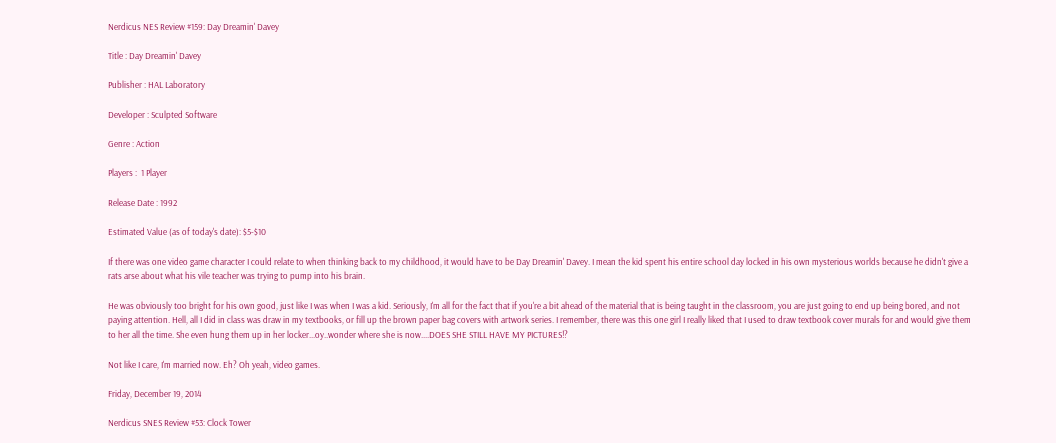Nerdicus NES Review #159: Day Dreamin' Davey

Title : Day Dreamin' Davey

Publisher : HAL Laboratory

Developer : Sculpted Software

Genre : Action

Players :  1 Player

Release Date : 1992

Estimated Value (as of today's date): $5-$10

If there was one video game character I could relate to when thinking back to my childhood, it would have to be Day Dreamin' Davey. I mean the kid spent his entire school day locked in his own mysterious worlds because he didn't give a rats arse about what his vile teacher was trying to pump into his brain.

He was obviously too bright for his own good, just like I was when I was a kid. Seriously, I'm all for the fact that if you're a bit ahead of the material that is being taught in the classroom, you are just going to end up being bored, and not paying attention. Hell, all I did in class was draw in my textbooks, or fill up the brown paper bag covers with artwork series. I remember, there was this one girl I really liked that I used to draw textbook cover murals for and would give them to her all the time. She even hung them up in her locker...oy..wonder where she is now....DOES SHE STILL HAVE MY PICTURES!?

Not like I care, I'm married now. Eh? Oh yeah, video games.

Friday, December 19, 2014

Nerdicus SNES Review #53: Clock Tower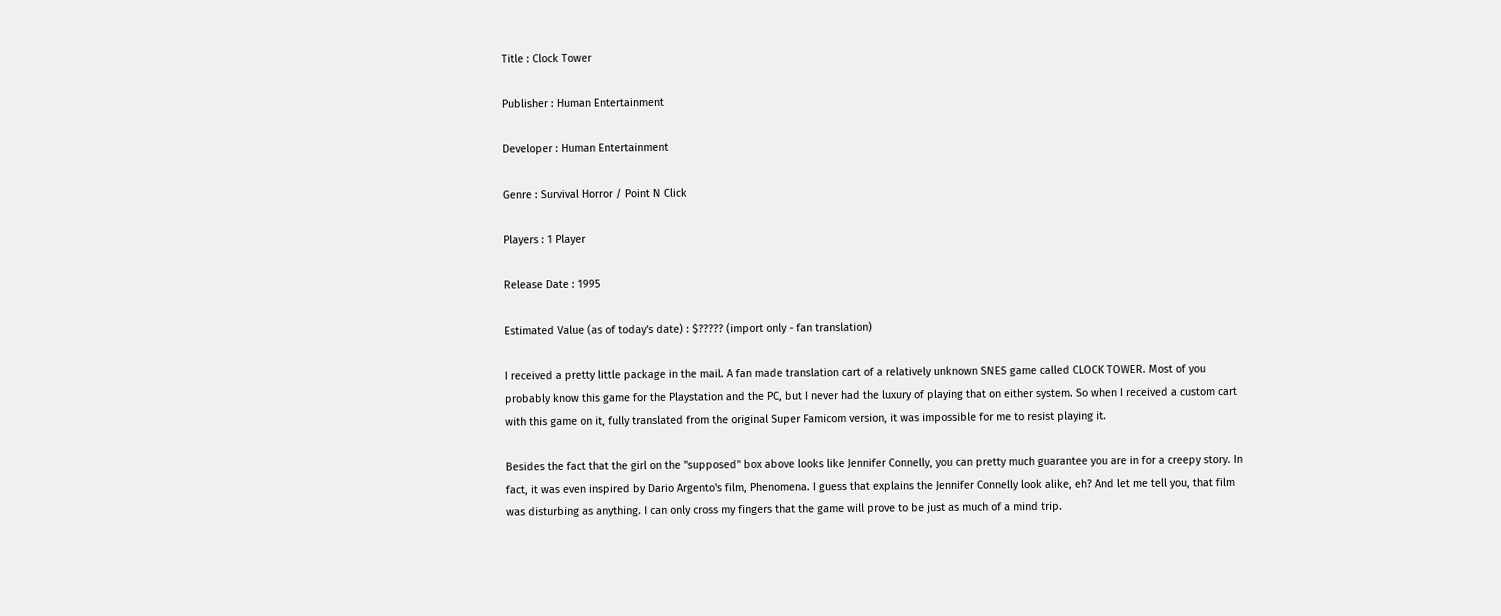Title : Clock Tower

Publisher : Human Entertainment

Developer : Human Entertainment

Genre : Survival Horror / Point N Click

Players : 1 Player

Release Date : 1995

Estimated Value (as of today's date) : $????? (import only - fan translation)

I received a pretty little package in the mail. A fan made translation cart of a relatively unknown SNES game called CLOCK TOWER. Most of you probably know this game for the Playstation and the PC, but I never had the luxury of playing that on either system. So when I received a custom cart with this game on it, fully translated from the original Super Famicom version, it was impossible for me to resist playing it.

Besides the fact that the girl on the "supposed" box above looks like Jennifer Connelly, you can pretty much guarantee you are in for a creepy story. In fact, it was even inspired by Dario Argento's film, Phenomena. I guess that explains the Jennifer Connelly look alike, eh? And let me tell you, that film was disturbing as anything. I can only cross my fingers that the game will prove to be just as much of a mind trip.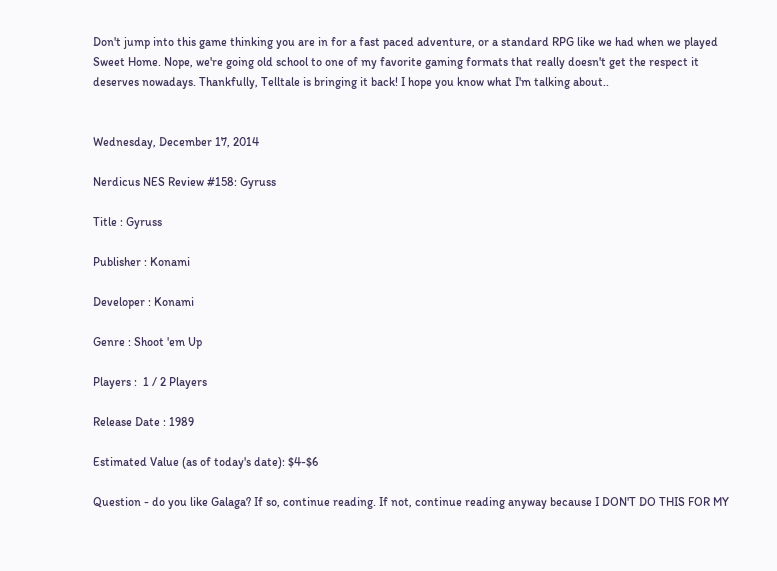Don't jump into this game thinking you are in for a fast paced adventure, or a standard RPG like we had when we played Sweet Home. Nope, we're going old school to one of my favorite gaming formats that really doesn't get the respect it deserves nowadays. Thankfully, Telltale is bringing it back! I hope you know what I'm talking about..


Wednesday, December 17, 2014

Nerdicus NES Review #158: Gyruss

Title : Gyruss

Publisher : Konami

Developer : Konami

Genre : Shoot 'em Up

Players :  1 / 2 Players

Release Date : 1989

Estimated Value (as of today's date): $4-$6

Question - do you like Galaga? If so, continue reading. If not, continue reading anyway because I DON'T DO THIS FOR MY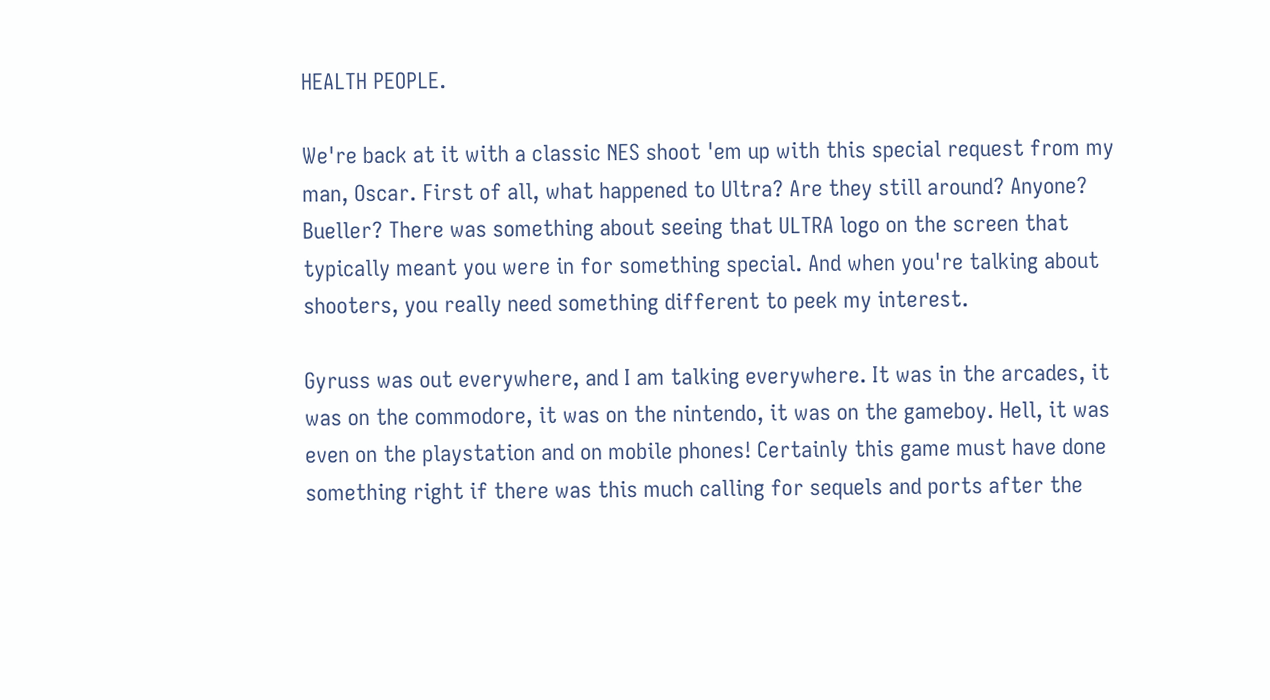HEALTH PEOPLE.

We're back at it with a classic NES shoot 'em up with this special request from my man, Oscar. First of all, what happened to Ultra? Are they still around? Anyone? Bueller? There was something about seeing that ULTRA logo on the screen that typically meant you were in for something special. And when you're talking about shooters, you really need something different to peek my interest.

Gyruss was out everywhere, and I am talking everywhere. It was in the arcades, it was on the commodore, it was on the nintendo, it was on the gameboy. Hell, it was even on the playstation and on mobile phones! Certainly this game must have done something right if there was this much calling for sequels and ports after the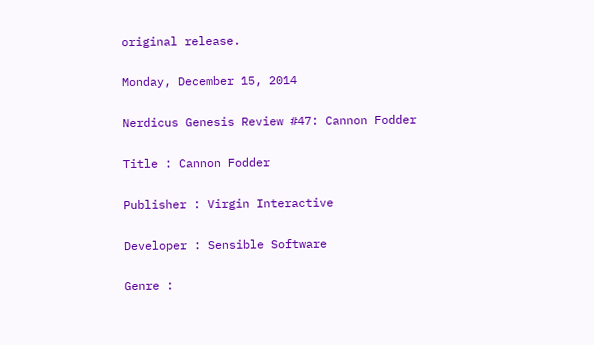original release.

Monday, December 15, 2014

Nerdicus Genesis Review #47: Cannon Fodder

Title : Cannon Fodder

Publisher : Virgin Interactive

Developer : Sensible Software

Genre :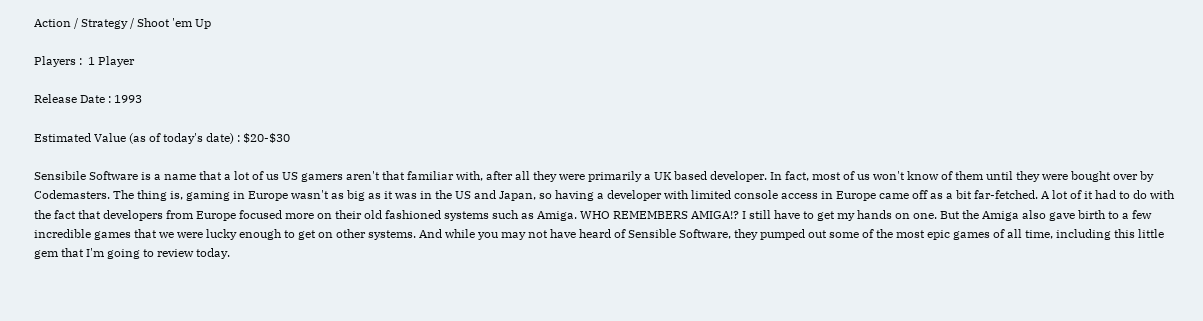Action / Strategy / Shoot 'em Up

Players :  1 Player

Release Date : 1993

Estimated Value (as of today's date) : $20-$30

Sensibile Software is a name that a lot of us US gamers aren't that familiar with, after all they were primarily a UK based developer. In fact, most of us won't know of them until they were bought over by Codemasters. The thing is, gaming in Europe wasn't as big as it was in the US and Japan, so having a developer with limited console access in Europe came off as a bit far-fetched. A lot of it had to do with the fact that developers from Europe focused more on their old fashioned systems such as Amiga. WHO REMEMBERS AMIGA!? I still have to get my hands on one. But the Amiga also gave birth to a few incredible games that we were lucky enough to get on other systems. And while you may not have heard of Sensible Software, they pumped out some of the most epic games of all time, including this little gem that I'm going to review today.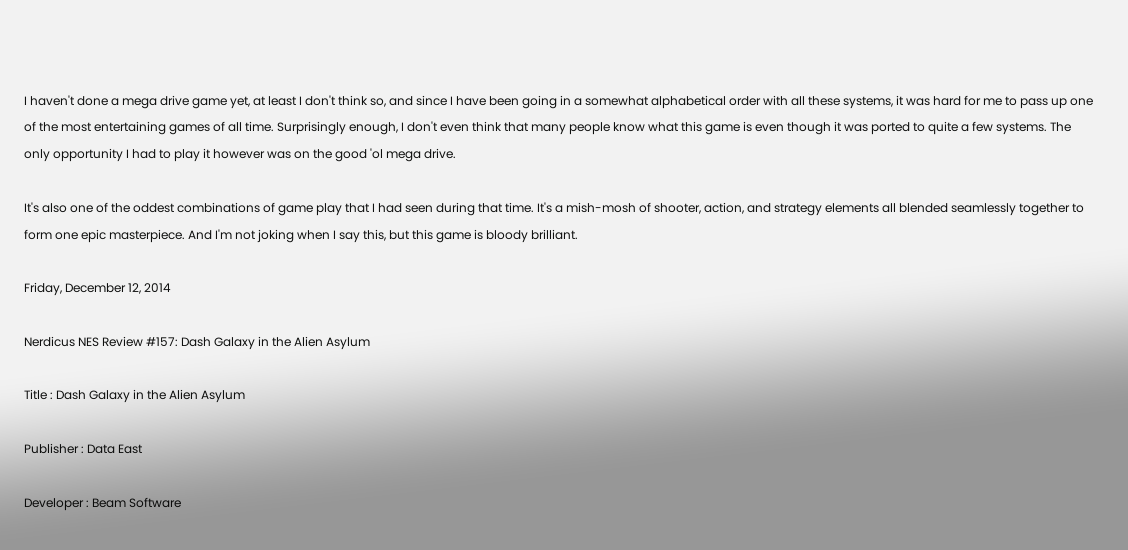I haven't done a mega drive game yet, at least I don't think so, and since I have been going in a somewhat alphabetical order with all these systems, it was hard for me to pass up one of the most entertaining games of all time. Surprisingly enough, I don't even think that many people know what this game is even though it was ported to quite a few systems. The only opportunity I had to play it however was on the good 'ol mega drive.

It's also one of the oddest combinations of game play that I had seen during that time. It's a mish-mosh of shooter, action, and strategy elements all blended seamlessly together to form one epic masterpiece. And I'm not joking when I say this, but this game is bloody brilliant.

Friday, December 12, 2014

Nerdicus NES Review #157: Dash Galaxy in the Alien Asylum

Title : Dash Galaxy in the Alien Asylum

Publisher : Data East

Developer : Beam Software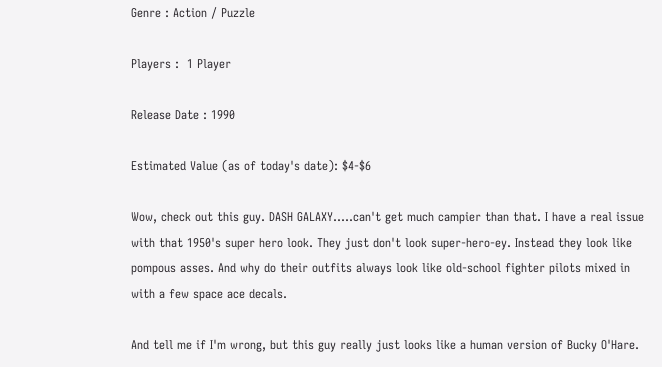Genre : Action / Puzzle

Players :  1 Player

Release Date : 1990

Estimated Value (as of today's date): $4-$6

Wow, check out this guy. DASH GALAXY.....can't get much campier than that. I have a real issue with that 1950's super hero look. They just don't look super-hero-ey. Instead they look like pompous asses. And why do their outfits always look like old-school fighter pilots mixed in with a few space ace decals.

And tell me if I'm wrong, but this guy really just looks like a human version of Bucky O'Hare.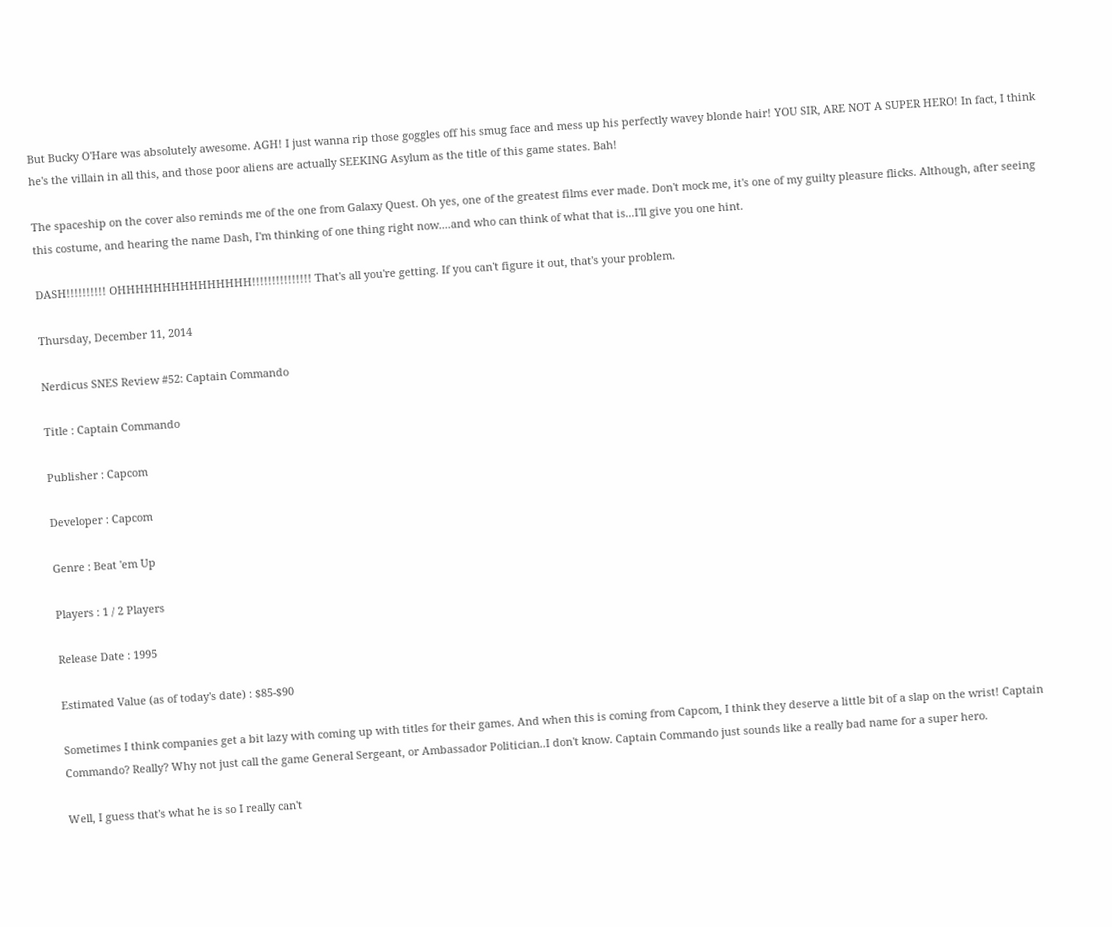But Bucky O'Hare was absolutely awesome. AGH! I just wanna rip those goggles off his smug face and mess up his perfectly wavey blonde hair! YOU SIR, ARE NOT A SUPER HERO! In fact, I think he's the villain in all this, and those poor aliens are actually SEEKING Asylum as the title of this game states. Bah!

The spaceship on the cover also reminds me of the one from Galaxy Quest. Oh yes, one of the greatest films ever made. Don't mock me, it's one of my guilty pleasure flicks. Although, after seeing this costume, and hearing the name Dash, I'm thinking of one thing right now....and who can think of what that is...I'll give you one hint.

DASH!!!!!!!!!! OHHHHHHHHHHHHHHH!!!!!!!!!!!!!!! That's all you're getting. If you can't figure it out, that's your problem.

Thursday, December 11, 2014

Nerdicus SNES Review #52: Captain Commando

Title : Captain Commando

Publisher : Capcom

Developer : Capcom

Genre : Beat 'em Up

Players : 1 / 2 Players

Release Date : 1995

Estimated Value (as of today's date) : $85-$90

Sometimes I think companies get a bit lazy with coming up with titles for their games. And when this is coming from Capcom, I think they deserve a little bit of a slap on the wrist! Captain Commando? Really? Why not just call the game General Sergeant, or Ambassador Politician..I don't know. Captain Commando just sounds like a really bad name for a super hero.

Well, I guess that's what he is so I really can't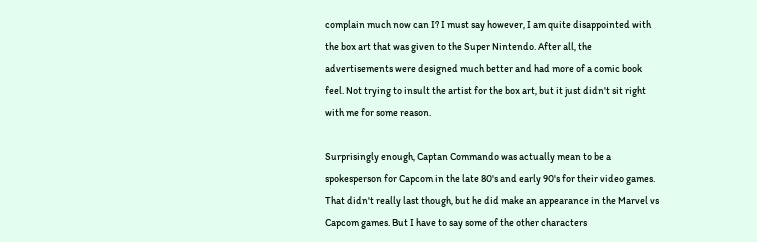complain much now can I? I must say however, I am quite disappointed with the box art that was given to the Super Nintendo. After all, the advertisements were designed much better and had more of a comic book feel. Not trying to insult the artist for the box art, but it just didn't sit right with me for some reason.

Surprisingly enough, Captan Commando was actually mean to be a spokesperson for Capcom in the late 80's and early 90's for their video games. That didn't really last though, but he did make an appearance in the Marvel vs Capcom games. But I have to say some of the other characters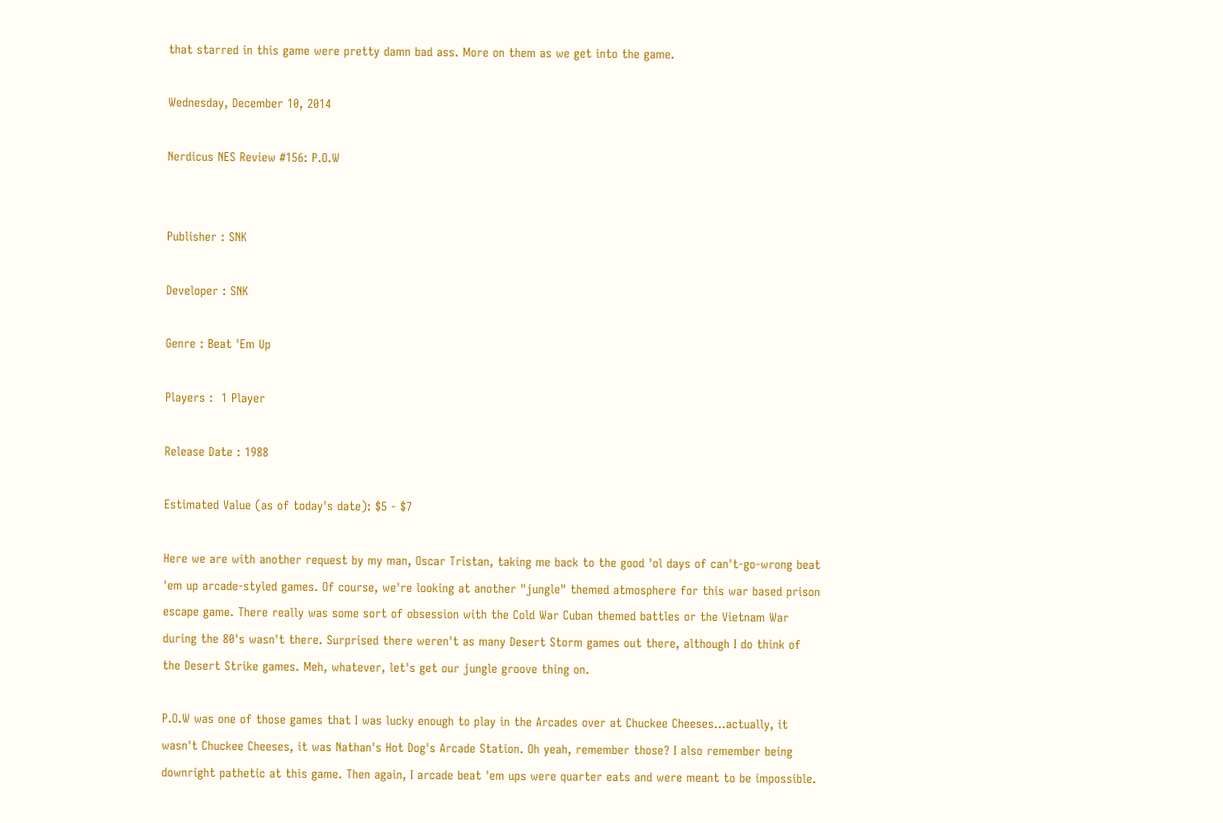that starred in this game were pretty damn bad ass. More on them as we get into the game.

Wednesday, December 10, 2014

Nerdicus NES Review #156: P.O.W


Publisher : SNK

Developer : SNK

Genre : Beat 'Em Up

Players :  1 Player

Release Date : 1988

Estimated Value (as of today's date): $5 - $7

Here we are with another request by my man, Oscar Tristan, taking me back to the good 'ol days of can't-go-wrong beat 'em up arcade-styled games. Of course, we're looking at another "jungle" themed atmosphere for this war based prison escape game. There really was some sort of obsession with the Cold War Cuban themed battles or the Vietnam War during the 80's wasn't there. Surprised there weren't as many Desert Storm games out there, although I do think of the Desert Strike games. Meh, whatever, let's get our jungle groove thing on.

P.O.W was one of those games that I was lucky enough to play in the Arcades over at Chuckee Cheeses...actually, it wasn't Chuckee Cheeses, it was Nathan's Hot Dog's Arcade Station. Oh yeah, remember those? I also remember being downright pathetic at this game. Then again, I arcade beat 'em ups were quarter eats and were meant to be impossible.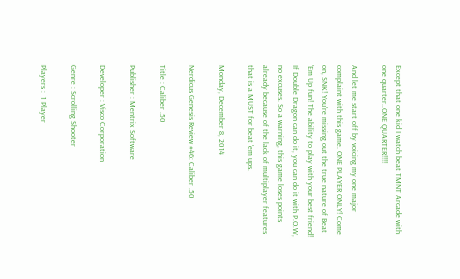Except that one kid I watch beat TMNT Arcade with one quarter..ONE QUARTER!!!!

And let me start off by voicing my one major complaint with this game. ONE PLAYER ONLY! Come on, SNK! You're missing out the true nature of Beat 'Em Up fun! The ability to play with your best friend! If Double Dragon can do it, you can do it with P.O.W, no excuses. So a warning, this game loses points already because of the lack of multiplayer features that is a MUST for beat 'em ups.

Monday, December 8, 2014

Nerdicus Genesis Review #46: Caliber .50

Title : Caliber .50

Publisher : Mentrix Software

Developer : Visco Corporation

Genre : Scrolling Shooter

Players :  1 Player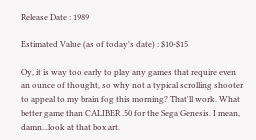Release Date : 1989

Estimated Value (as of today's date) : $10-$15

Oy, it is way too early to play any games that require even an ounce of thought, so why not a typical scrolling shooter to appeal to my brain fog this morning? That'll work. What better game than CALIBER .50 for the Sega Genesis. I mean, damn...look at that box art.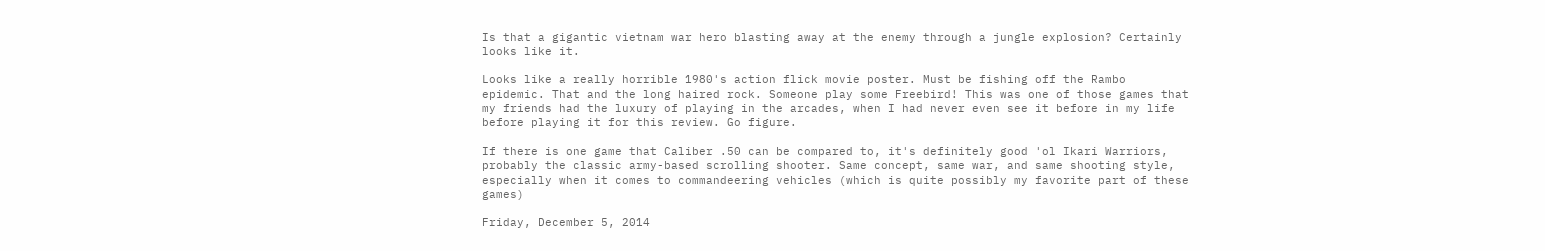Is that a gigantic vietnam war hero blasting away at the enemy through a jungle explosion? Certainly looks like it.

Looks like a really horrible 1980's action flick movie poster. Must be fishing off the Rambo epidemic. That and the long haired rock. Someone play some Freebird! This was one of those games that my friends had the luxury of playing in the arcades, when I had never even see it before in my life before playing it for this review. Go figure.

If there is one game that Caliber .50 can be compared to, it's definitely good 'ol Ikari Warriors, probably the classic army-based scrolling shooter. Same concept, same war, and same shooting style, especially when it comes to commandeering vehicles (which is quite possibly my favorite part of these games)

Friday, December 5, 2014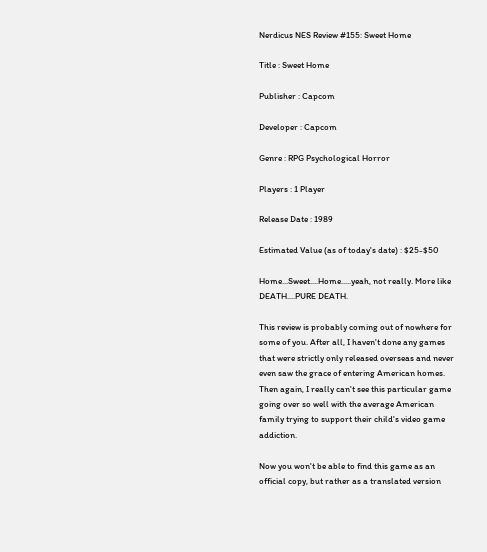Nerdicus NES Review #155: Sweet Home

Title : Sweet Home

Publisher : Capcom

Developer : Capcom

Genre : RPG Psychological Horror

Players : 1 Player

Release Date : 1989

Estimated Value (as of today's date) : $25-$50

Home...Sweet....Home.....yeah, not really. More like DEATH....PURE DEATH.

This review is probably coming out of nowhere for some of you. After all, I haven't done any games that were strictly only released overseas and never even saw the grace of entering American homes. Then again, I really can't see this particular game going over so well with the average American family trying to support their child's video game addiction.

Now you won't be able to find this game as an official copy, but rather as a translated version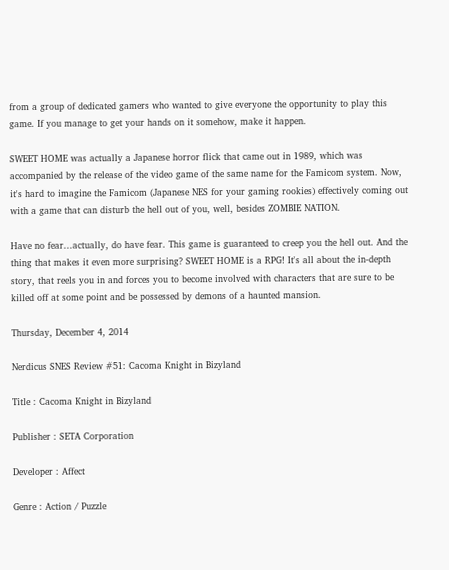from a group of dedicated gamers who wanted to give everyone the opportunity to play this game. If you manage to get your hands on it somehow, make it happen.

SWEET HOME was actually a Japanese horror flick that came out in 1989, which was accompanied by the release of the video game of the same name for the Famicom system. Now, it's hard to imagine the Famicom (Japanese NES for your gaming rookies) effectively coming out with a game that can disturb the hell out of you, well, besides ZOMBIE NATION.

Have no fear...actually, do have fear. This game is guaranteed to creep you the hell out. And the thing that makes it even more surprising? SWEET HOME is a RPG! It's all about the in-depth story, that reels you in and forces you to become involved with characters that are sure to be killed off at some point and be possessed by demons of a haunted mansion.

Thursday, December 4, 2014

Nerdicus SNES Review #51: Cacoma Knight in Bizyland

Title : Cacoma Knight in Bizyland

Publisher : SETA Corporation

Developer : Affect

Genre : Action / Puzzle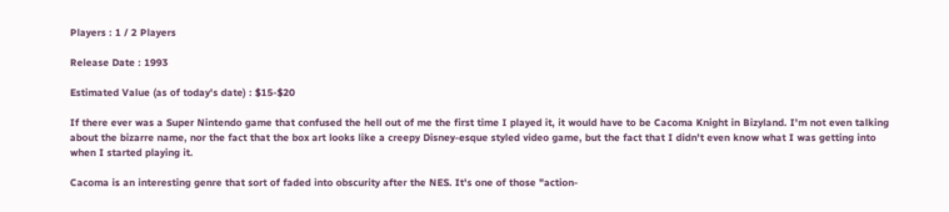Players : 1 / 2 Players

Release Date : 1993

Estimated Value (as of today's date) : $15-$20

If there ever was a Super Nintendo game that confused the hell out of me the first time I played it, it would have to be Cacoma Knight in Bizyland. I'm not even talking about the bizarre name, nor the fact that the box art looks like a creepy Disney-esque styled video game, but the fact that I didn't even know what I was getting into when I started playing it.

Cacoma is an interesting genre that sort of faded into obscurity after the NES. It's one of those "action-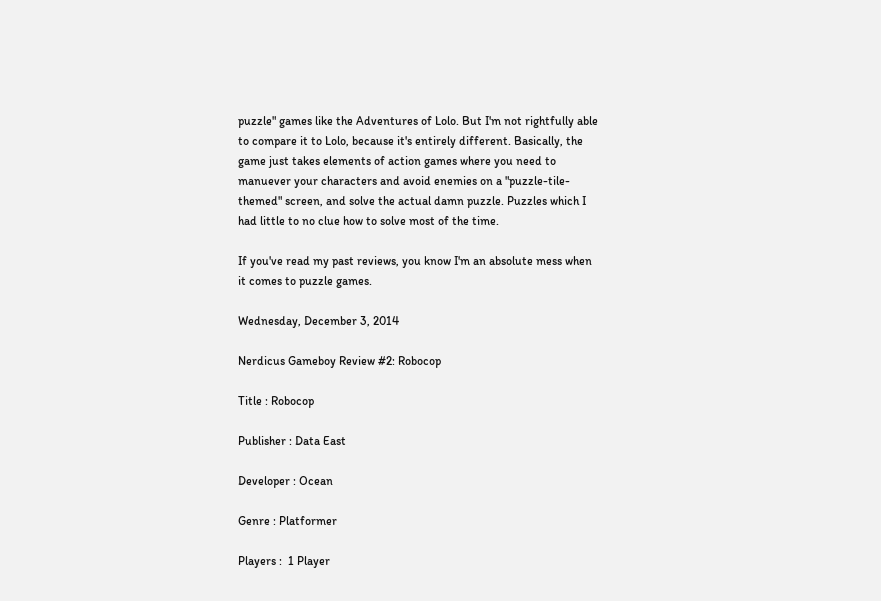puzzle" games like the Adventures of Lolo. But I'm not rightfully able to compare it to Lolo, because it's entirely different. Basically, the game just takes elements of action games where you need to manuever your characters and avoid enemies on a "puzzle-tile-themed" screen, and solve the actual damn puzzle. Puzzles which I had little to no clue how to solve most of the time.

If you've read my past reviews, you know I'm an absolute mess when it comes to puzzle games.

Wednesday, December 3, 2014

Nerdicus Gameboy Review #2: Robocop

Title : Robocop

Publisher : Data East

Developer : Ocean

Genre : Platformer

Players :  1 Player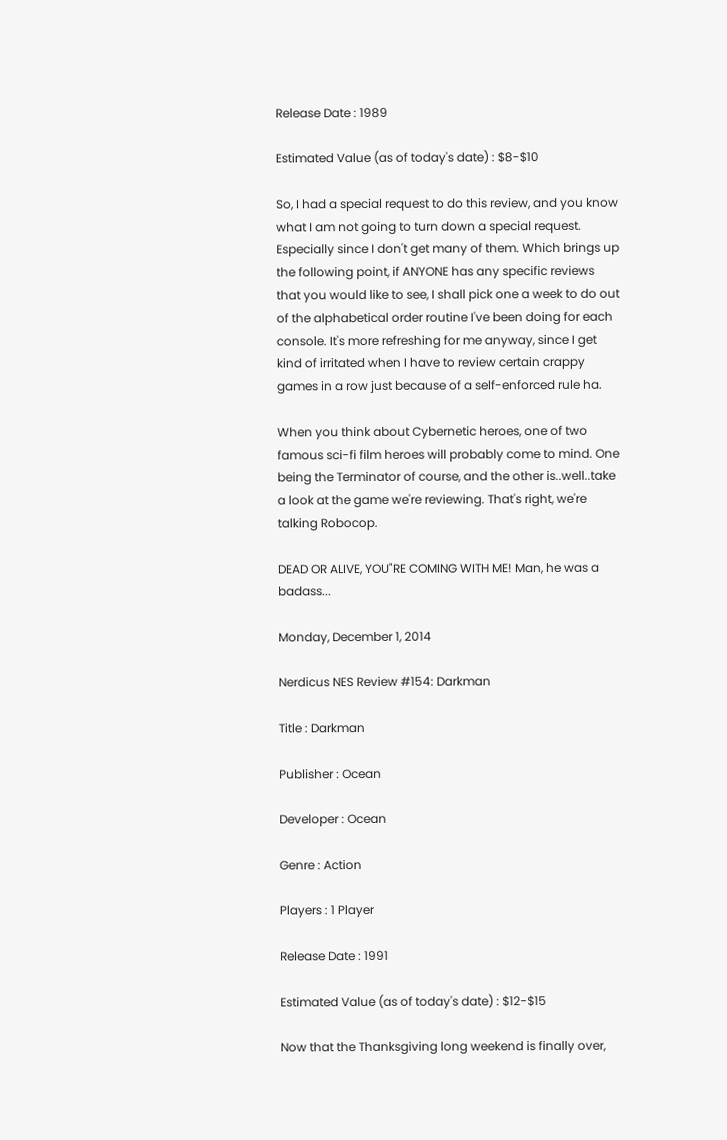Release Date : 1989

Estimated Value (as of today's date) : $8-$10

So, I had a special request to do this review, and you know what I am not going to turn down a special request. Especially since I don't get many of them. Which brings up the following point, if ANYONE has any specific reviews that you would like to see, I shall pick one a week to do out of the alphabetical order routine I've been doing for each console. It's more refreshing for me anyway, since I get kind of irritated when I have to review certain crappy games in a row just because of a self-enforced rule ha.

When you think about Cybernetic heroes, one of two famous sci-fi film heroes will probably come to mind. One being the Terminator of course, and the other is..well..take a look at the game we're reviewing. That's right, we're talking Robocop.

DEAD OR ALIVE, YOU"RE COMING WITH ME! Man, he was a badass...

Monday, December 1, 2014

Nerdicus NES Review #154: Darkman

Title : Darkman

Publisher : Ocean

Developer : Ocean

Genre : Action

Players : 1 Player

Release Date : 1991

Estimated Value (as of today's date) : $12-$15

Now that the Thanksgiving long weekend is finally over,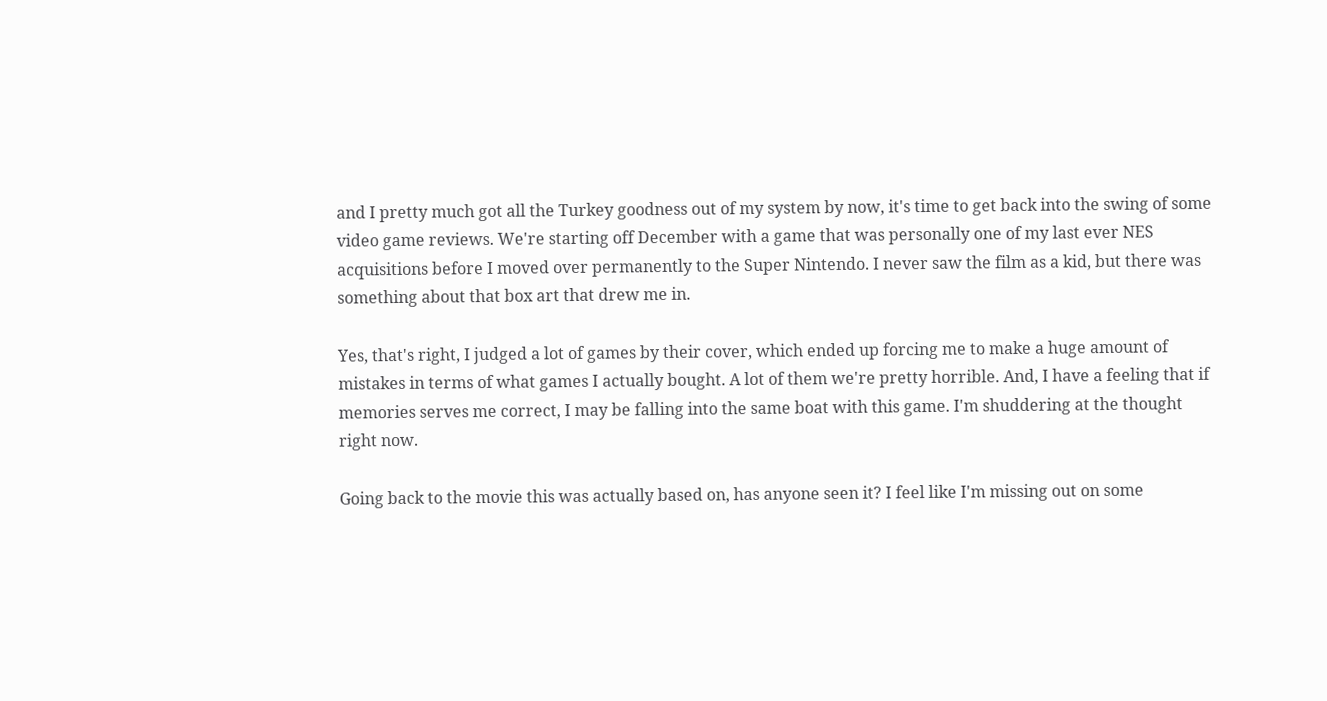and I pretty much got all the Turkey goodness out of my system by now, it's time to get back into the swing of some video game reviews. We're starting off December with a game that was personally one of my last ever NES acquisitions before I moved over permanently to the Super Nintendo. I never saw the film as a kid, but there was something about that box art that drew me in.

Yes, that's right, I judged a lot of games by their cover, which ended up forcing me to make a huge amount of mistakes in terms of what games I actually bought. A lot of them we're pretty horrible. And, I have a feeling that if memories serves me correct, I may be falling into the same boat with this game. I'm shuddering at the thought right now.

Going back to the movie this was actually based on, has anyone seen it? I feel like I'm missing out on some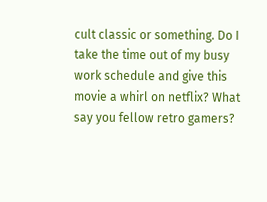cult classic or something. Do I take the time out of my busy work schedule and give this movie a whirl on netflix? What say you fellow retro gamers?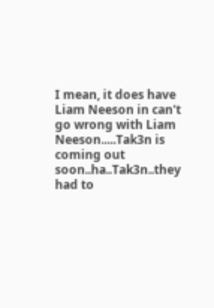I mean, it does have Liam Neeson in can't go wrong with Liam Neeson.....Tak3n is coming out soon..ha..Tak3n..they had to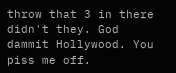throw that 3 in there didn't they. God dammit Hollywood. You piss me off.